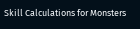Skill Calculations for Monsters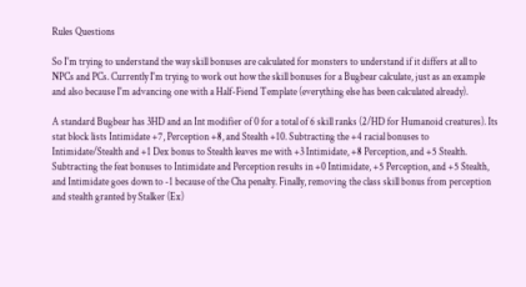Rules Questions

So I'm trying to understand the way skill bonuses are calculated for monsters to understand if it differs at all to NPCs and PCs. Currently I'm trying to work out how the skill bonuses for a Bugbear calculate, just as an example and also because I'm advancing one with a Half-Fiend Template (everything else has been calculated already).

A standard Bugbear has 3HD and an Int modifier of 0 for a total of 6 skill ranks (2/HD for Humanoid creatures). Its stat block lists Intimidate +7, Perception +8, and Stealth +10. Subtracting the +4 racial bonuses to Intimidate/Stealth and +1 Dex bonus to Stealth leaves me with +3 Intimidate, +8 Perception, and +5 Stealth. Subtracting the feat bonuses to Intimidate and Perception results in +0 Intimidate, +5 Perception, and +5 Stealth, and Intimidate goes down to -1 because of the Cha penalty. Finally, removing the class skill bonus from perception and stealth granted by Stalker (Ex)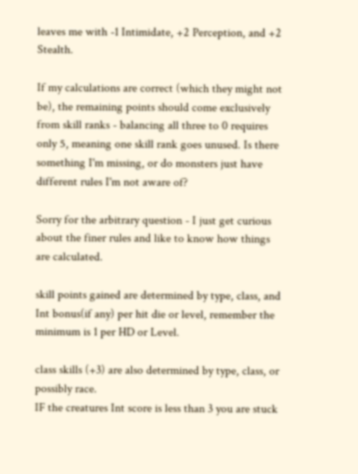leaves me with -1 Intimidate, +2 Perception, and +2 Stealth.

If my calculations are correct (which they might not be), the remaining points should come exclusively from skill ranks - balancing all three to 0 requires only 5, meaning one skill rank goes unused. Is there something I'm missing, or do monsters just have different rules I'm not aware of?

Sorry for the arbitrary question - I just get curious about the finer rules and like to know how things are calculated.

skill points gained are determined by type, class, and Int bonus(if any) per hit die or level, remember the minimum is 1 per HD or Level.

class skills (+3) are also determined by type, class, or possibly race.
IF the creatures Int score is less than 3 you are stuck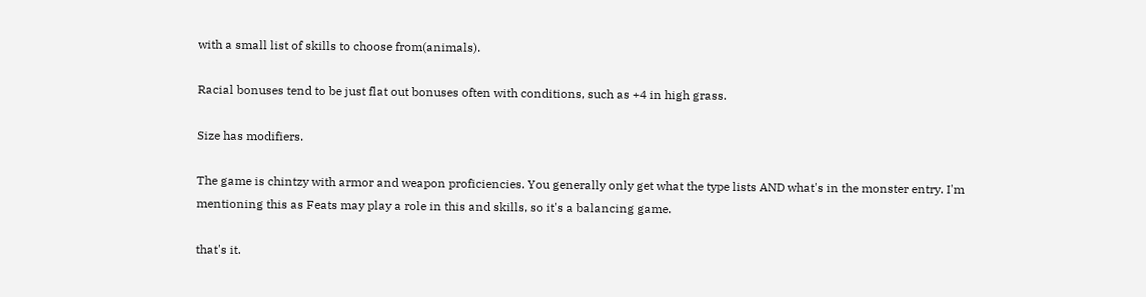with a small list of skills to choose from(animals).

Racial bonuses tend to be just flat out bonuses often with conditions, such as +4 in high grass.

Size has modifiers.

The game is chintzy with armor and weapon proficiencies. You generally only get what the type lists AND what's in the monster entry. I'm mentioning this as Feats may play a role in this and skills, so it's a balancing game.

that's it.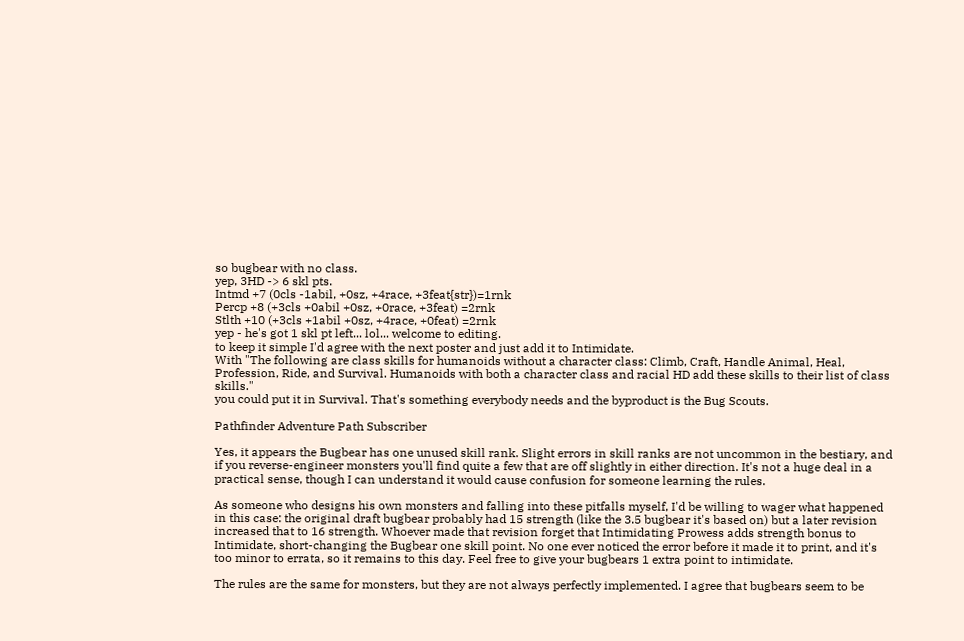so bugbear with no class.
yep, 3HD -> 6 skl pts.
Intmd +7 (0cls -1abil, +0sz, +4race, +3feat{str})=1rnk
Percp +8 (+3cls +0abil +0sz, +0race, +3feat) =2rnk
Stlth +10 (+3cls +1abil +0sz, +4race, +0feat) =2rnk
yep - he's got 1 skl pt left... lol... welcome to editing.
to keep it simple I'd agree with the next poster and just add it to Intimidate.
With "The following are class skills for humanoids without a character class: Climb, Craft, Handle Animal, Heal, Profession, Ride, and Survival. Humanoids with both a character class and racial HD add these skills to their list of class skills."
you could put it in Survival. That's something everybody needs and the byproduct is the Bug Scouts.

Pathfinder Adventure Path Subscriber

Yes, it appears the Bugbear has one unused skill rank. Slight errors in skill ranks are not uncommon in the bestiary, and if you reverse-engineer monsters you'll find quite a few that are off slightly in either direction. It's not a huge deal in a practical sense, though I can understand it would cause confusion for someone learning the rules.

As someone who designs his own monsters and falling into these pitfalls myself, I'd be willing to wager what happened in this case: the original draft bugbear probably had 15 strength (like the 3.5 bugbear it's based on) but a later revision increased that to 16 strength. Whoever made that revision forget that Intimidating Prowess adds strength bonus to Intimidate, short-changing the Bugbear one skill point. No one ever noticed the error before it made it to print, and it's too minor to errata, so it remains to this day. Feel free to give your bugbears 1 extra point to intimidate.

The rules are the same for monsters, but they are not always perfectly implemented. I agree that bugbears seem to be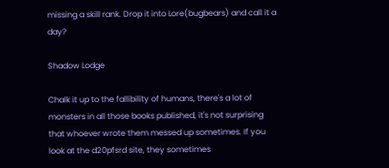missing a skill rank. Drop it into Lore(bugbears) and call it a day?

Shadow Lodge

Chalk it up to the fallibility of humans, there's a lot of monsters in all those books published, it's not surprising that whoever wrote them messed up sometimes. If you look at the d20pfsrd site, they sometimes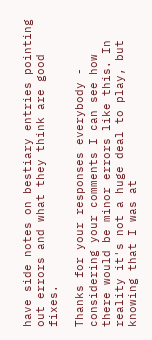have side notes on bestiary entries pointing out errors and what they think are good fixes.

Thanks for your responses everybody - considering your comments I can see how there would be minor errors like this. In reality it's not a huge deal to play, but knowing that I was at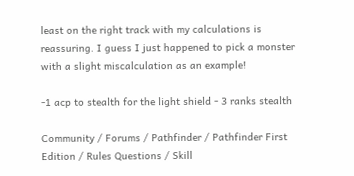least on the right track with my calculations is reassuring. I guess I just happened to pick a monster with a slight miscalculation as an example!

-1 acp to stealth for the light shield - 3 ranks stealth

Community / Forums / Pathfinder / Pathfinder First Edition / Rules Questions / Skill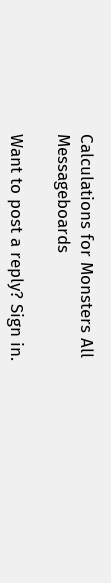Calculations for Monsters All Messageboards

Want to post a reply? Sign in.